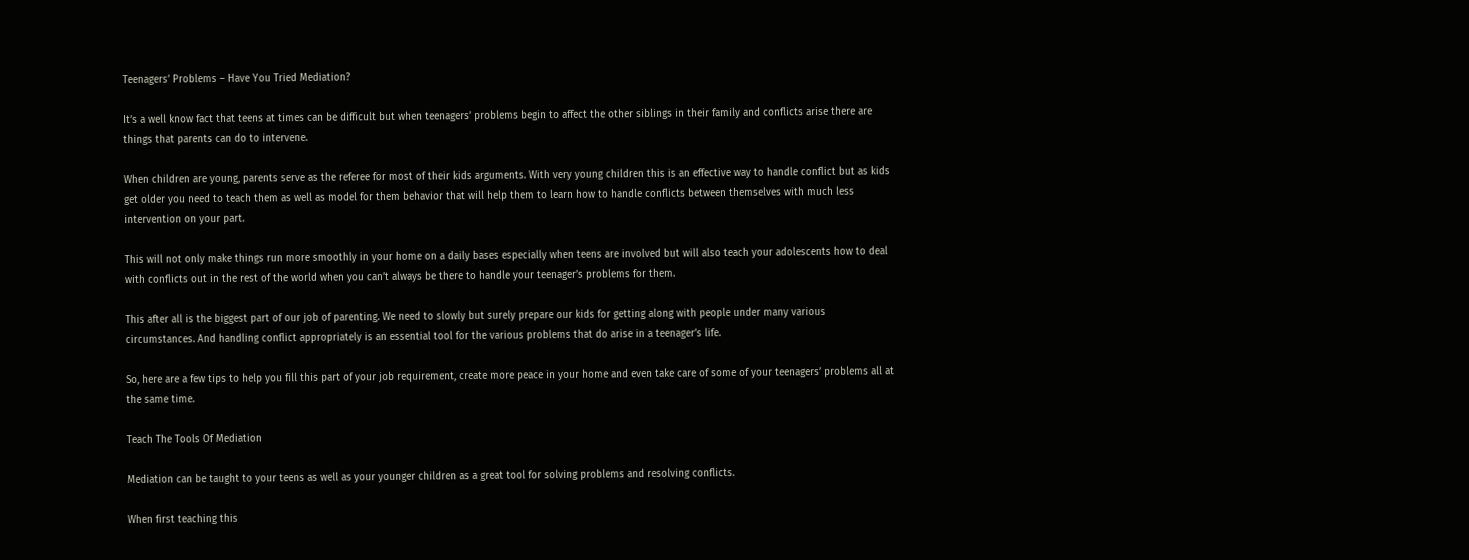Teenagers’ Problems – Have You Tried Mediation?

It’s a well know fact that teens at times can be difficult but when teenagers’ problems begin to affect the other siblings in their family and conflicts arise there are things that parents can do to intervene.

When children are young, parents serve as the referee for most of their kids arguments. With very young children this is an effective way to handle conflict but as kids get older you need to teach them as well as model for them behavior that will help them to learn how to handle conflicts between themselves with much less intervention on your part.

This will not only make things run more smoothly in your home on a daily bases especially when teens are involved but will also teach your adolescents how to deal with conflicts out in the rest of the world when you can’t always be there to handle your teenager’s problems for them.

This after all is the biggest part of our job of parenting. We need to slowly but surely prepare our kids for getting along with people under many various circumstances. And handling conflict appropriately is an essential tool for the various problems that do arise in a teenager’s life.

So, here are a few tips to help you fill this part of your job requirement, create more peace in your home and even take care of some of your teenagers’ problems all at the same time.

Teach The Tools Of Mediation

Mediation can be taught to your teens as well as your younger children as a great tool for solving problems and resolving conflicts.

When first teaching this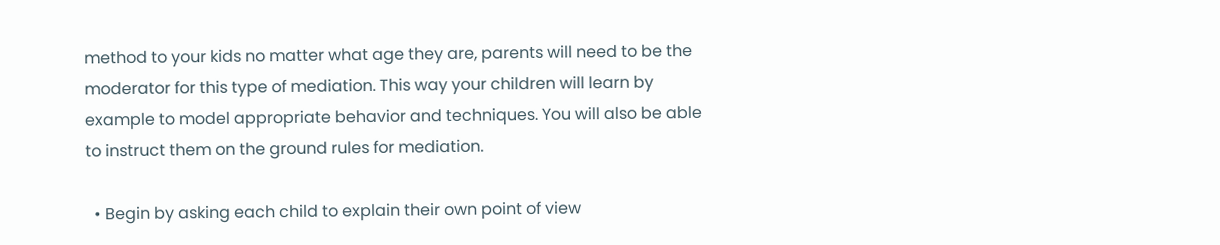method to your kids no matter what age they are, parents will need to be the moderator for this type of mediation. This way your children will learn by example to model appropriate behavior and techniques. You will also be able to instruct them on the ground rules for mediation.

  • Begin by asking each child to explain their own point of view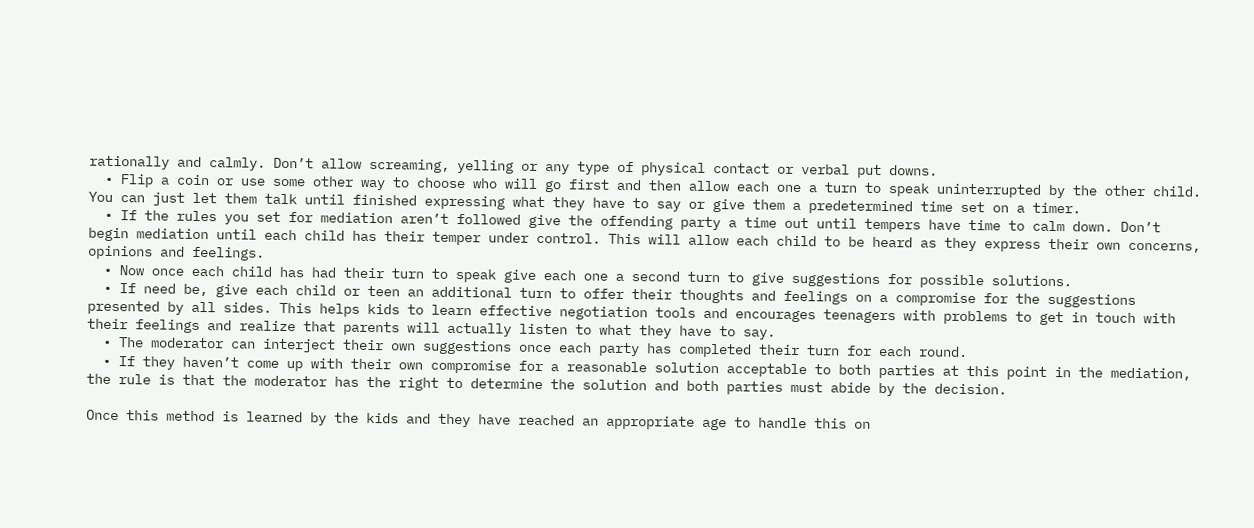rationally and calmly. Don’t allow screaming, yelling or any type of physical contact or verbal put downs.
  • Flip a coin or use some other way to choose who will go first and then allow each one a turn to speak uninterrupted by the other child. You can just let them talk until finished expressing what they have to say or give them a predetermined time set on a timer.
  • If the rules you set for mediation aren’t followed give the offending party a time out until tempers have time to calm down. Don’t begin mediation until each child has their temper under control. This will allow each child to be heard as they express their own concerns, opinions and feelings.
  • Now once each child has had their turn to speak give each one a second turn to give suggestions for possible solutions.
  • If need be, give each child or teen an additional turn to offer their thoughts and feelings on a compromise for the suggestions presented by all sides. This helps kids to learn effective negotiation tools and encourages teenagers with problems to get in touch with their feelings and realize that parents will actually listen to what they have to say.
  • The moderator can interject their own suggestions once each party has completed their turn for each round.
  • If they haven’t come up with their own compromise for a reasonable solution acceptable to both parties at this point in the mediation, the rule is that the moderator has the right to determine the solution and both parties must abide by the decision.

Once this method is learned by the kids and they have reached an appropriate age to handle this on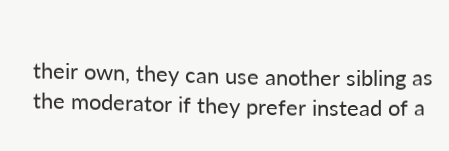their own, they can use another sibling as the moderator if they prefer instead of a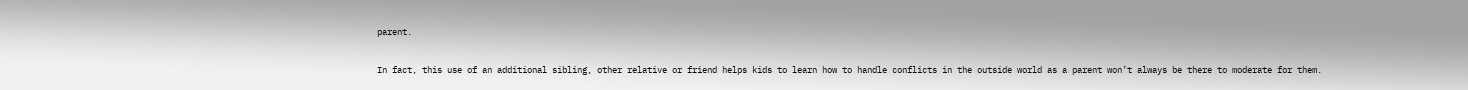parent.

In fact, this use of an additional sibling, other relative or friend helps kids to learn how to handle conflicts in the outside world as a parent won’t always be there to moderate for them.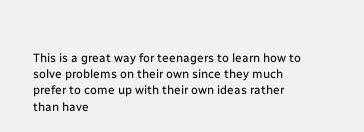This is a great way for teenagers to learn how to solve problems on their own since they much prefer to come up with their own ideas rather than have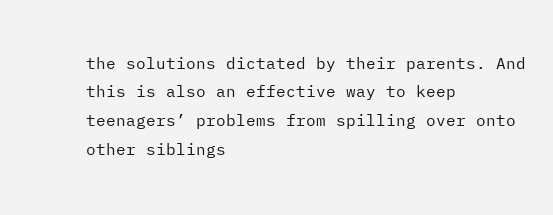the solutions dictated by their parents. And this is also an effective way to keep teenagers’ problems from spilling over onto other siblings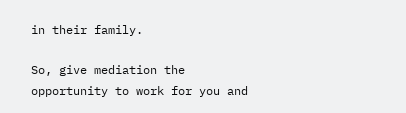in their family.

So, give mediation the opportunity to work for you and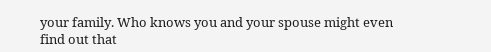your family. Who knows you and your spouse might even find out that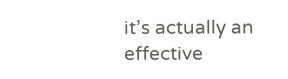it’s actually an effective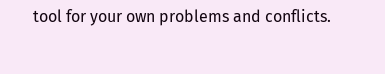tool for your own problems and conflicts.